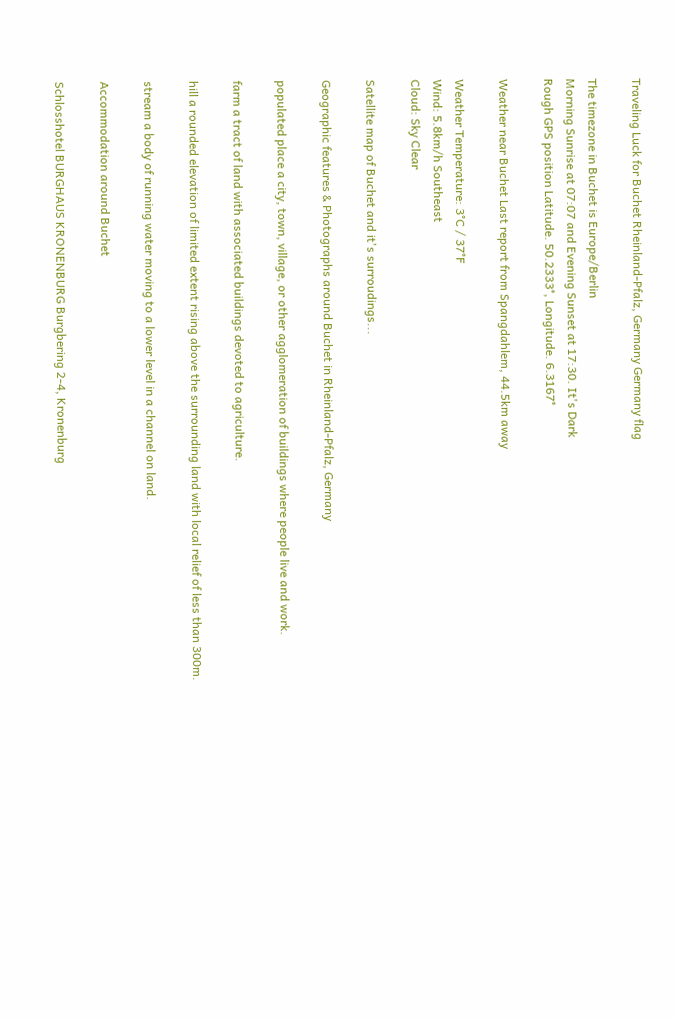Traveling Luck for Buchet Rheinland-Pfalz, Germany Germany flag

The timezone in Buchet is Europe/Berlin
Morning Sunrise at 07:07 and Evening Sunset at 17:30. It's Dark
Rough GPS position Latitude. 50.2333°, Longitude. 6.3167°

Weather near Buchet Last report from Spangdahlem, 44.5km away

Weather Temperature: 3°C / 37°F
Wind: 5.8km/h Southeast
Cloud: Sky Clear

Satellite map of Buchet and it's surroudings...

Geographic features & Photographs around Buchet in Rheinland-Pfalz, Germany

populated place a city, town, village, or other agglomeration of buildings where people live and work.

farm a tract of land with associated buildings devoted to agriculture.

hill a rounded elevation of limited extent rising above the surrounding land with local relief of less than 300m.

stream a body of running water moving to a lower level in a channel on land.

Accommodation around Buchet

Schlosshotel BURGHAUS KRONENBURG Burgbering 2-4, Kronenburg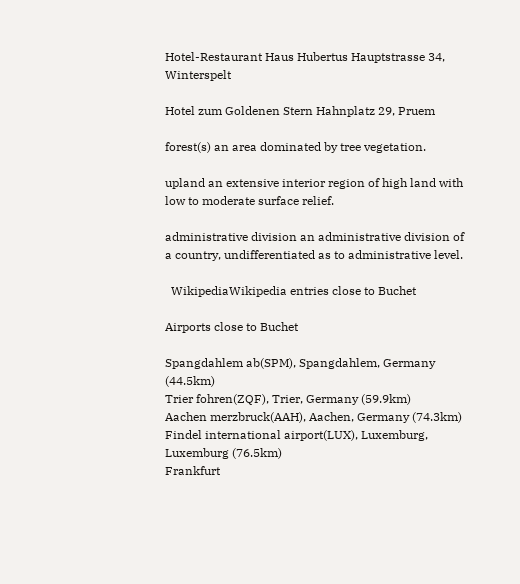Hotel-Restaurant Haus Hubertus Hauptstrasse 34, Winterspelt

Hotel zum Goldenen Stern Hahnplatz 29, Pruem

forest(s) an area dominated by tree vegetation.

upland an extensive interior region of high land with low to moderate surface relief.

administrative division an administrative division of a country, undifferentiated as to administrative level.

  WikipediaWikipedia entries close to Buchet

Airports close to Buchet

Spangdahlem ab(SPM), Spangdahlem, Germany (44.5km)
Trier fohren(ZQF), Trier, Germany (59.9km)
Aachen merzbruck(AAH), Aachen, Germany (74.3km)
Findel international airport(LUX), Luxemburg, Luxemburg (76.5km)
Frankfurt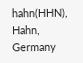hahn(HHN), Hahn, Germany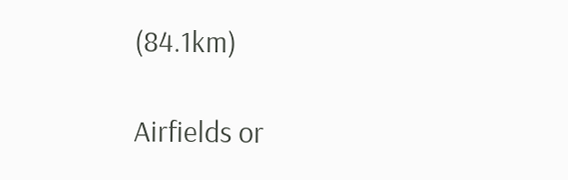(84.1km)

Airfields or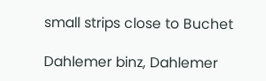small strips close to Buchet

Dahlemer binz, Dahlemer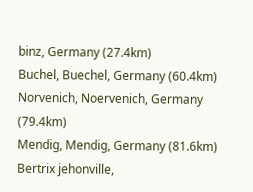binz, Germany (27.4km)
Buchel, Buechel, Germany (60.4km)
Norvenich, Noervenich, Germany (79.4km)
Mendig, Mendig, Germany (81.6km)
Bertrix jehonville,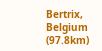Bertrix, Belgium (97.8km)